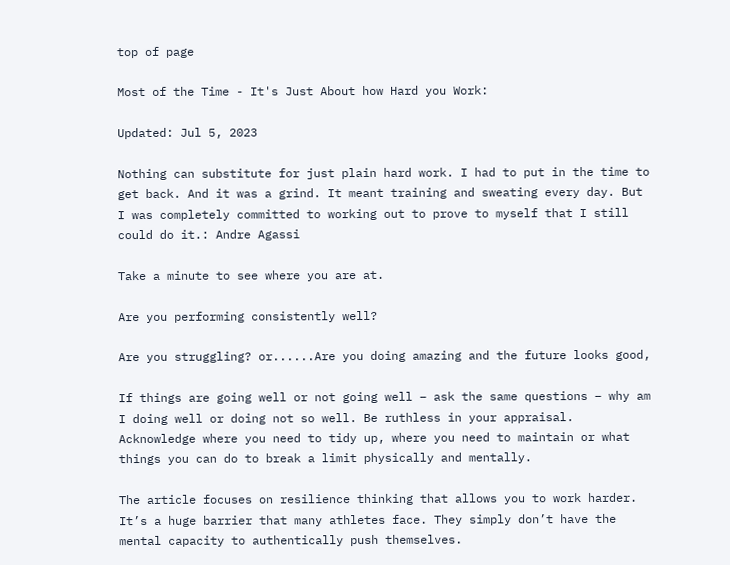top of page

Most of the Time - It's Just About how Hard you Work:

Updated: Jul 5, 2023

Nothing can substitute for just plain hard work. I had to put in the time to get back. And it was a grind. It meant training and sweating every day. But I was completely committed to working out to prove to myself that I still could do it.: Andre Agassi

Take a minute to see where you are at.

Are you performing consistently well?

Are you struggling? or......Are you doing amazing and the future looks good,

If things are going well or not going well – ask the same questions – why am I doing well or doing not so well. Be ruthless in your appraisal. Acknowledge where you need to tidy up, where you need to maintain or what things you can do to break a limit physically and mentally.

The article focuses on resilience thinking that allows you to work harder. It’s a huge barrier that many athletes face. They simply don’t have the mental capacity to authentically push themselves.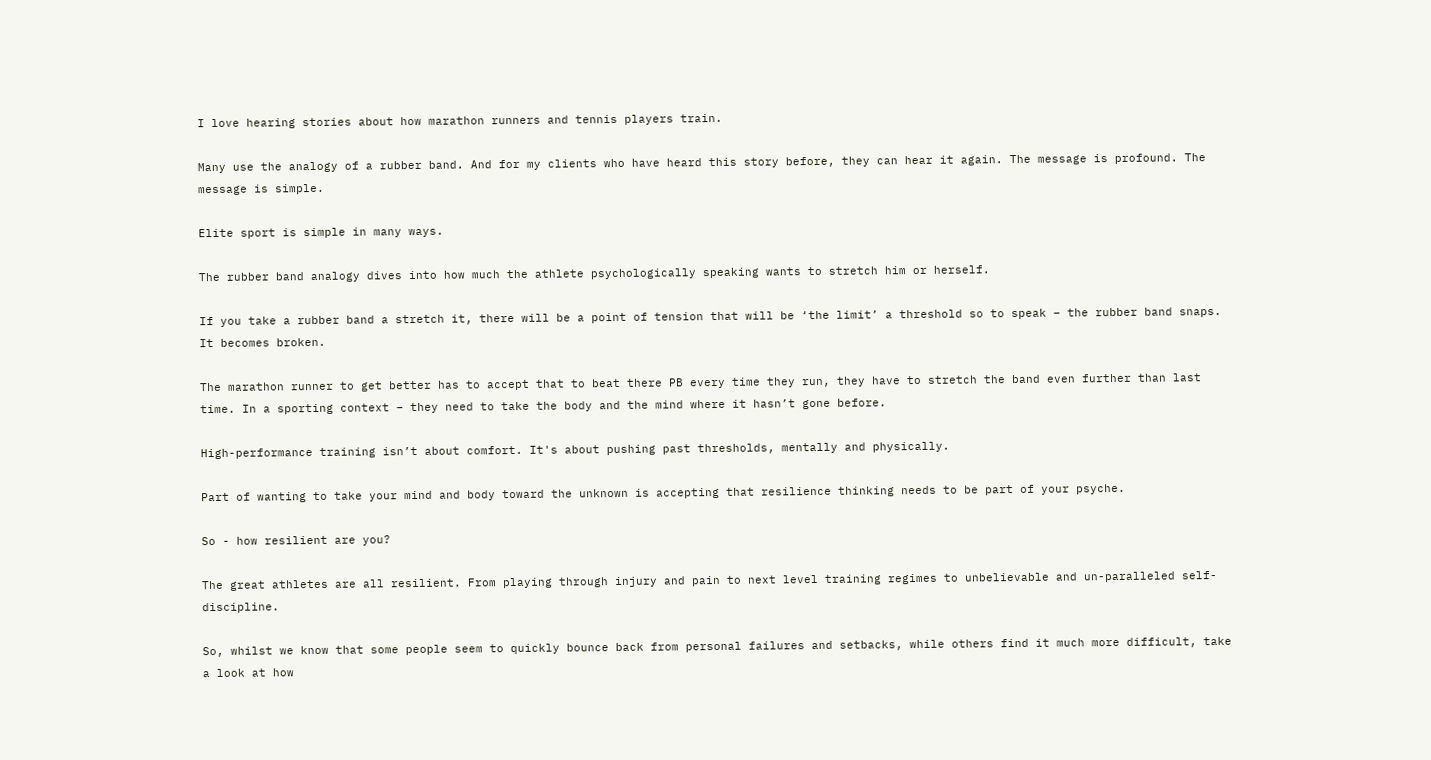I love hearing stories about how marathon runners and tennis players train.

Many use the analogy of a rubber band. And for my clients who have heard this story before, they can hear it again. The message is profound. The message is simple.

Elite sport is simple in many ways.

The rubber band analogy dives into how much the athlete psychologically speaking wants to stretch him or herself.

If you take a rubber band a stretch it, there will be a point of tension that will be ‘the limit’ a threshold so to speak – the rubber band snaps. It becomes broken.

The marathon runner to get better has to accept that to beat there PB every time they run, they have to stretch the band even further than last time. In a sporting context – they need to take the body and the mind where it hasn’t gone before.

High-performance training isn’t about comfort. It's about pushing past thresholds, mentally and physically.

Part of wanting to take your mind and body toward the unknown is accepting that resilience thinking needs to be part of your psyche.

So - how resilient are you?

The great athletes are all resilient. From playing through injury and pain to next level training regimes to unbelievable and un-paralleled self-discipline.

So, whilst we know that some people seem to quickly bounce back from personal failures and setbacks, while others find it much more difficult, take a look at how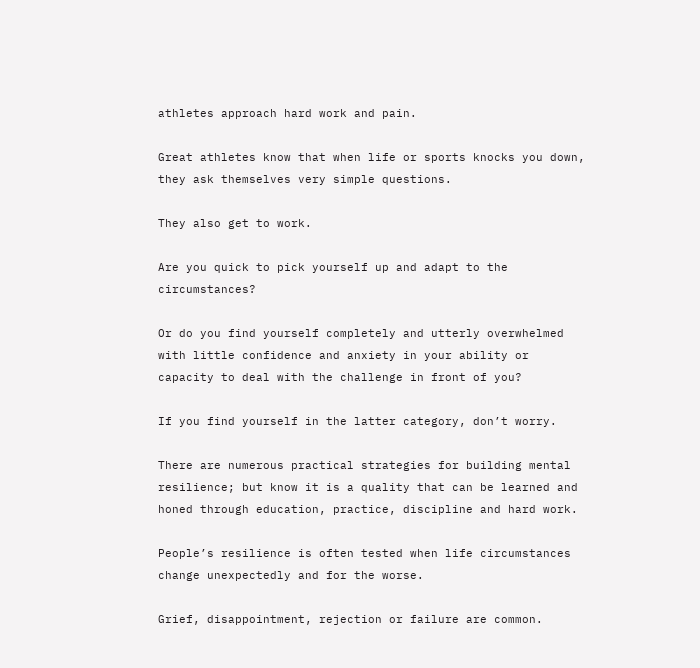athletes approach hard work and pain.

Great athletes know that when life or sports knocks you down, they ask themselves very simple questions.

They also get to work.

Are you quick to pick yourself up and adapt to the circumstances?

Or do you find yourself completely and utterly overwhelmed with little confidence and anxiety in your ability or capacity to deal with the challenge in front of you?

If you find yourself in the latter category, don’t worry.

There are numerous practical strategies for building mental resilience; but know it is a quality that can be learned and honed through education, practice, discipline and hard work.

People’s resilience is often tested when life circumstances change unexpectedly and for the worse.

Grief, disappointment, rejection or failure are common.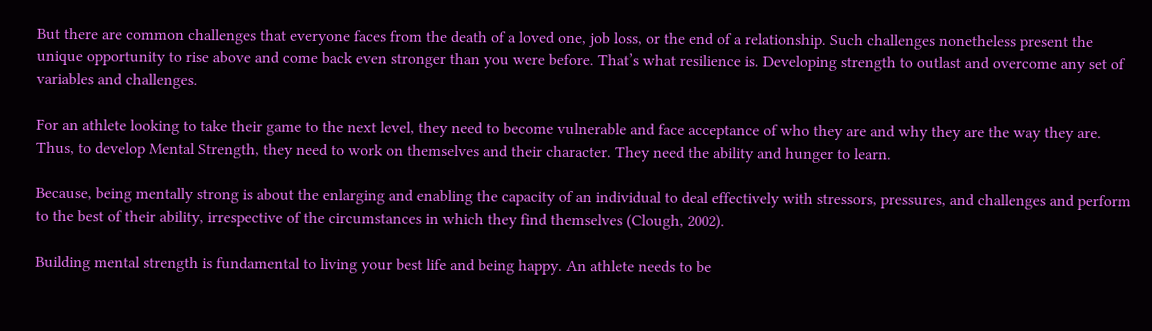But there are common challenges that everyone faces from the death of a loved one, job loss, or the end of a relationship. Such challenges nonetheless present the unique opportunity to rise above and come back even stronger than you were before. That’s what resilience is. Developing strength to outlast and overcome any set of variables and challenges.

For an athlete looking to take their game to the next level, they need to become vulnerable and face acceptance of who they are and why they are the way they are. Thus, to develop Mental Strength, they need to work on themselves and their character. They need the ability and hunger to learn.

Because, being mentally strong is about the enlarging and enabling the capacity of an individual to deal effectively with stressors, pressures, and challenges and perform to the best of their ability, irrespective of the circumstances in which they find themselves (Clough, 2002).

Building mental strength is fundamental to living your best life and being happy. An athlete needs to be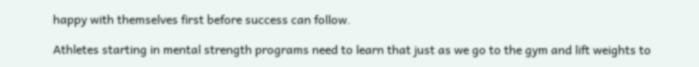happy with themselves first before success can follow.

Athletes starting in mental strength programs need to learn that just as we go to the gym and lift weights to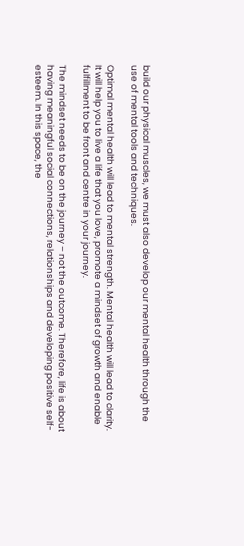build our physical muscles, we must also develop our mental health through the use of mental tools and techniques.

Optimal mental health will lead to mental strength. Mental health will lead to clarity. It will help you to live a life that you love, promote a mindset of growth and enable fulfillment to be front and centre in your journey.

The mindset needs to be on the journey – not the outcome. Therefore, life is about having meaningful social connections, relationships and developing positive self-esteem. In this space, the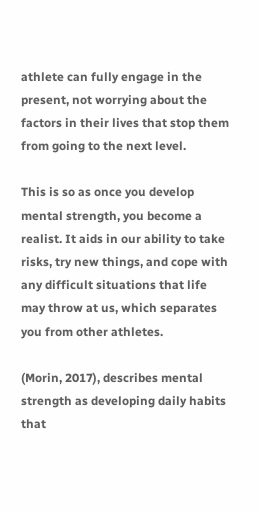athlete can fully engage in the present, not worrying about the factors in their lives that stop them from going to the next level.

This is so as once you develop mental strength, you become a realist. It aids in our ability to take risks, try new things, and cope with any difficult situations that life may throw at us, which separates you from other athletes.

(Morin, 2017), describes mental strength as developing daily habits that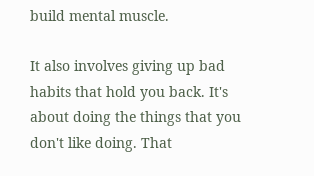build mental muscle.

It also involves giving up bad habits that hold you back. It's about doing the things that you don't like doing. That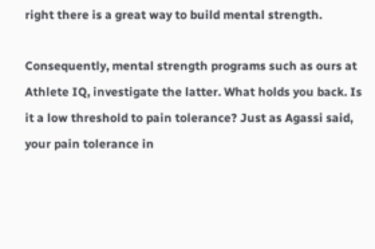right there is a great way to build mental strength.

Consequently, mental strength programs such as ours at Athlete IQ, investigate the latter. What holds you back. Is it a low threshold to pain tolerance? Just as Agassi said, your pain tolerance in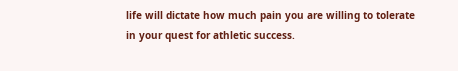life will dictate how much pain you are willing to tolerate in your quest for athletic success.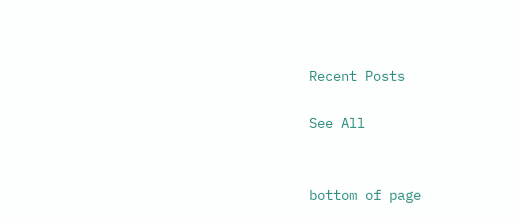Recent Posts

See All


bottom of page